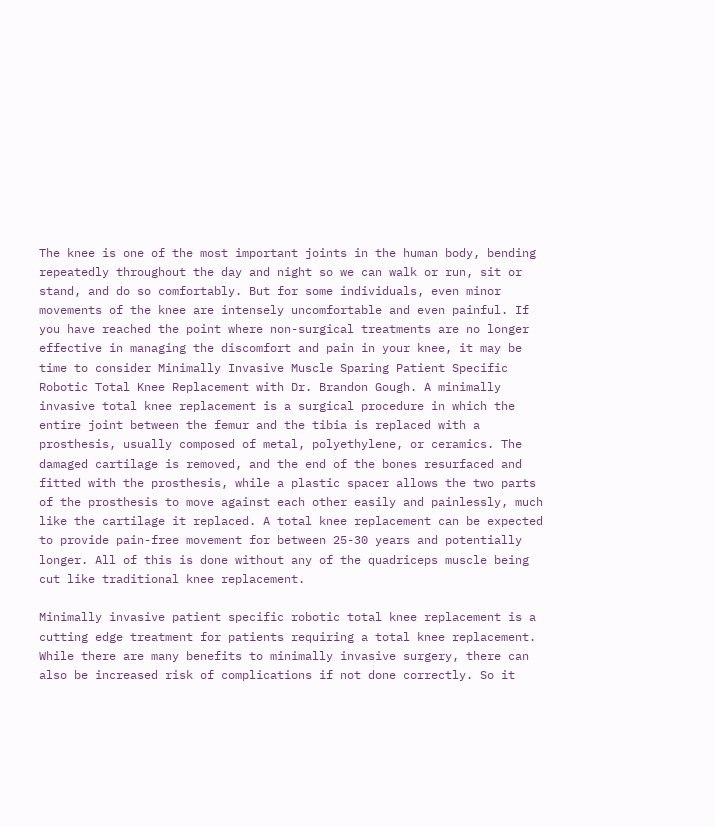The knee is one of the most important joints in the human body, bending repeatedly throughout the day and night so we can walk or run, sit or stand, and do so comfortably. But for some individuals, even minor movements of the knee are intensely uncomfortable and even painful. If you have reached the point where non-surgical treatments are no longer effective in managing the discomfort and pain in your knee, it may be time to consider Minimally Invasive Muscle Sparing Patient Specific Robotic Total Knee Replacement with Dr. Brandon Gough. A minimally invasive total knee replacement is a surgical procedure in which the entire joint between the femur and the tibia is replaced with a prosthesis, usually composed of metal, polyethylene, or ceramics. The damaged cartilage is removed, and the end of the bones resurfaced and fitted with the prosthesis, while a plastic spacer allows the two parts of the prosthesis to move against each other easily and painlessly, much like the cartilage it replaced. A total knee replacement can be expected to provide pain-free movement for between 25-30 years and potentially longer. All of this is done without any of the quadriceps muscle being cut like traditional knee replacement.

Minimally invasive patient specific robotic total knee replacement is a cutting edge treatment for patients requiring a total knee replacement. While there are many benefits to minimally invasive surgery, there can also be increased risk of complications if not done correctly. So it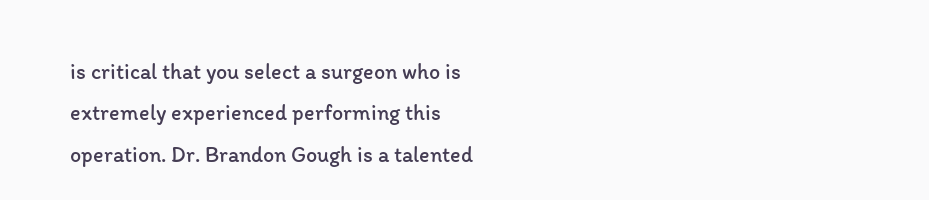is critical that you select a surgeon who is extremely experienced performing this operation. Dr. Brandon Gough is a talented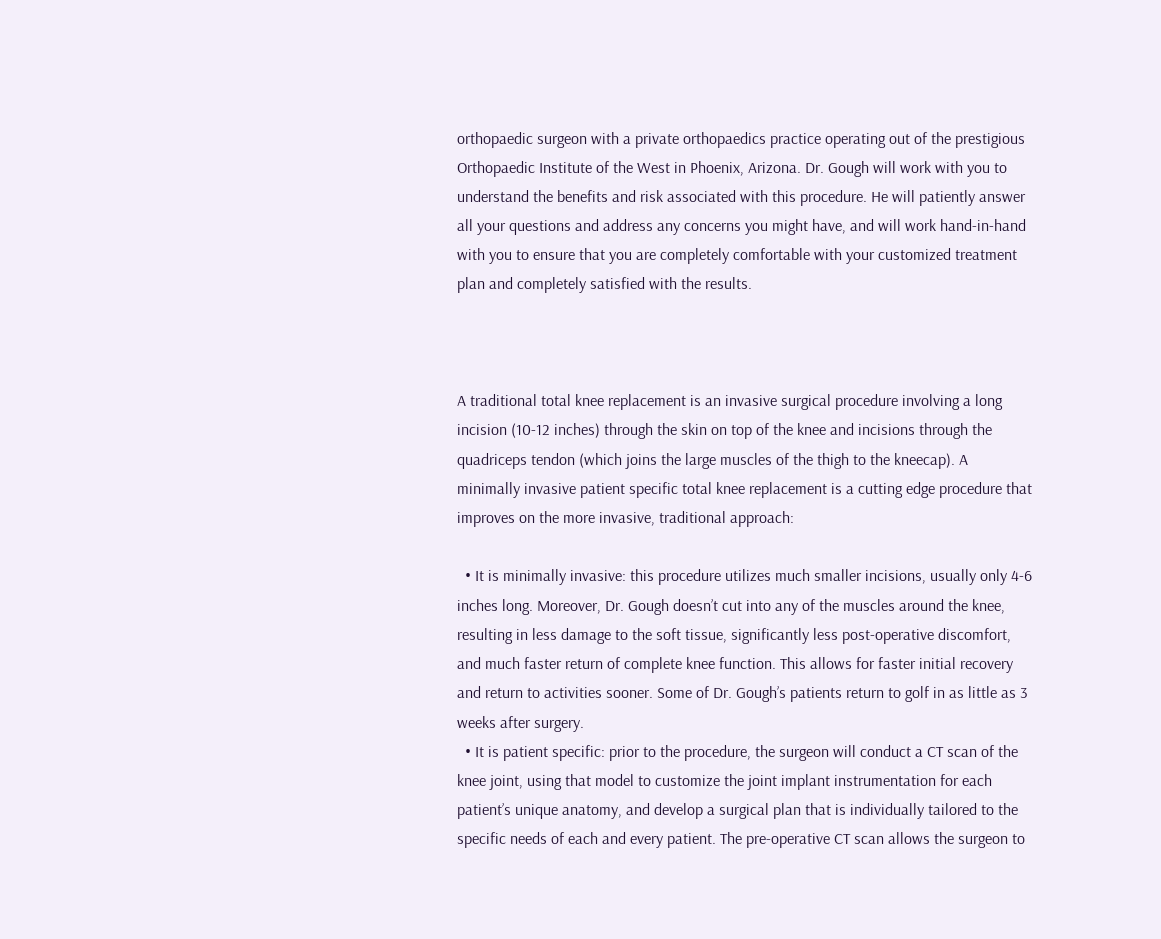orthopaedic surgeon with a private orthopaedics practice operating out of the prestigious Orthopaedic Institute of the West in Phoenix, Arizona. Dr. Gough will work with you to understand the benefits and risk associated with this procedure. He will patiently answer all your questions and address any concerns you might have, and will work hand-in-hand with you to ensure that you are completely comfortable with your customized treatment plan and completely satisfied with the results.



A traditional total knee replacement is an invasive surgical procedure involving a long incision (10-12 inches) through the skin on top of the knee and incisions through the quadriceps tendon (which joins the large muscles of the thigh to the kneecap). A minimally invasive patient specific total knee replacement is a cutting edge procedure that improves on the more invasive, traditional approach:

  • It is minimally invasive: this procedure utilizes much smaller incisions, usually only 4-6 inches long. Moreover, Dr. Gough doesn’t cut into any of the muscles around the knee, resulting in less damage to the soft tissue, significantly less post-operative discomfort, and much faster return of complete knee function. This allows for faster initial recovery and return to activities sooner. Some of Dr. Gough’s patients return to golf in as little as 3 weeks after surgery.
  • It is patient specific: prior to the procedure, the surgeon will conduct a CT scan of the knee joint, using that model to customize the joint implant instrumentation for each patient’s unique anatomy, and develop a surgical plan that is individually tailored to the specific needs of each and every patient. The pre-operative CT scan allows the surgeon to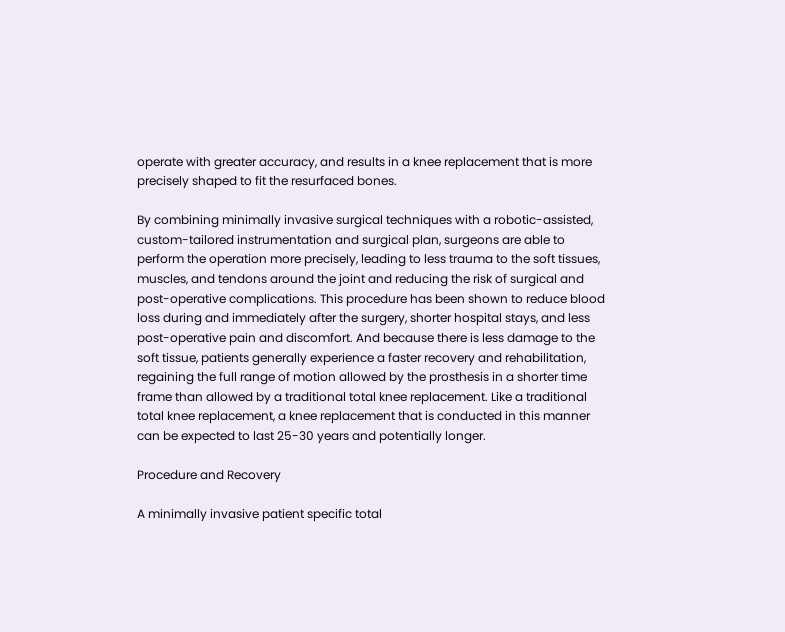operate with greater accuracy, and results in a knee replacement that is more precisely shaped to fit the resurfaced bones.

By combining minimally invasive surgical techniques with a robotic-assisted, custom-tailored instrumentation and surgical plan, surgeons are able to perform the operation more precisely, leading to less trauma to the soft tissues, muscles, and tendons around the joint and reducing the risk of surgical and post-operative complications. This procedure has been shown to reduce blood loss during and immediately after the surgery, shorter hospital stays, and less post-operative pain and discomfort. And because there is less damage to the soft tissue, patients generally experience a faster recovery and rehabilitation, regaining the full range of motion allowed by the prosthesis in a shorter time frame than allowed by a traditional total knee replacement. Like a traditional total knee replacement, a knee replacement that is conducted in this manner can be expected to last 25-30 years and potentially longer.

Procedure and Recovery

A minimally invasive patient specific total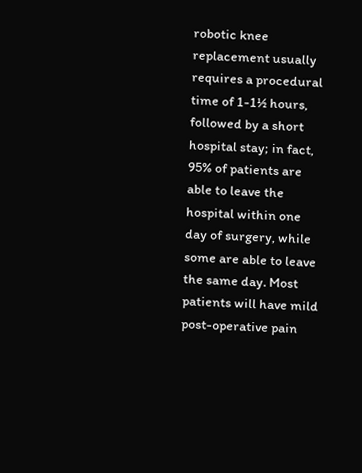robotic knee replacement usually requires a procedural time of 1-1½ hours, followed by a short hospital stay; in fact, 95% of patients are able to leave the hospital within one day of surgery, while some are able to leave the same day. Most patients will have mild post-operative pain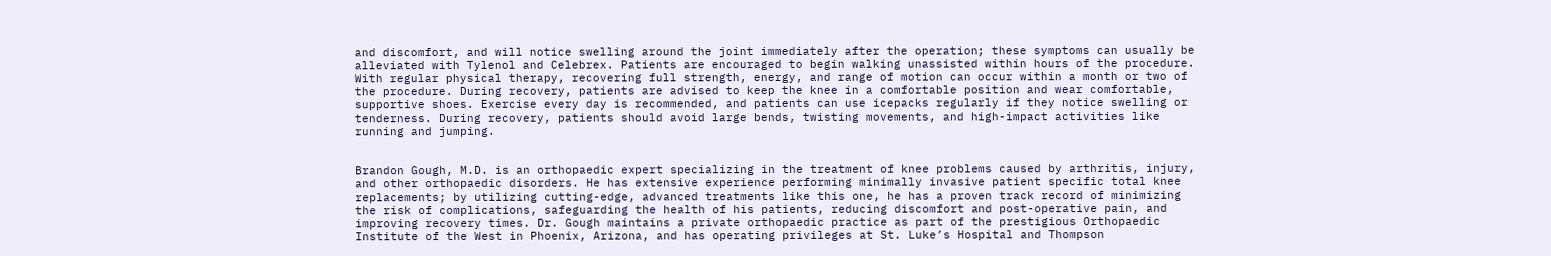and discomfort, and will notice swelling around the joint immediately after the operation; these symptoms can usually be alleviated with Tylenol and Celebrex. Patients are encouraged to begin walking unassisted within hours of the procedure. With regular physical therapy, recovering full strength, energy, and range of motion can occur within a month or two of the procedure. During recovery, patients are advised to keep the knee in a comfortable position and wear comfortable, supportive shoes. Exercise every day is recommended, and patients can use icepacks regularly if they notice swelling or tenderness. During recovery, patients should avoid large bends, twisting movements, and high-impact activities like running and jumping.


Brandon Gough, M.D. is an orthopaedic expert specializing in the treatment of knee problems caused by arthritis, injury, and other orthopaedic disorders. He has extensive experience performing minimally invasive patient specific total knee replacements; by utilizing cutting-edge, advanced treatments like this one, he has a proven track record of minimizing the risk of complications, safeguarding the health of his patients, reducing discomfort and post-operative pain, and improving recovery times. Dr. Gough maintains a private orthopaedic practice as part of the prestigious Orthopaedic Institute of the West in Phoenix, Arizona, and has operating privileges at St. Luke’s Hospital and Thompson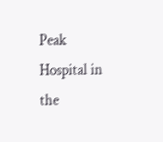Peak Hospital in the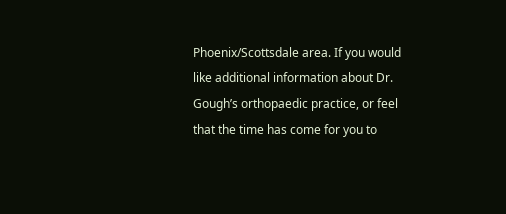Phoenix/Scottsdale area. If you would like additional information about Dr. Gough’s orthopaedic practice, or feel that the time has come for you to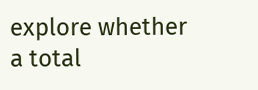explore whether a total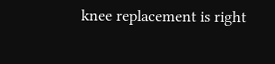knee replacement is right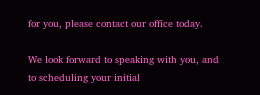for you, please contact our office today.

We look forward to speaking with you, and to scheduling your initial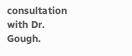consultation with Dr. Gough.